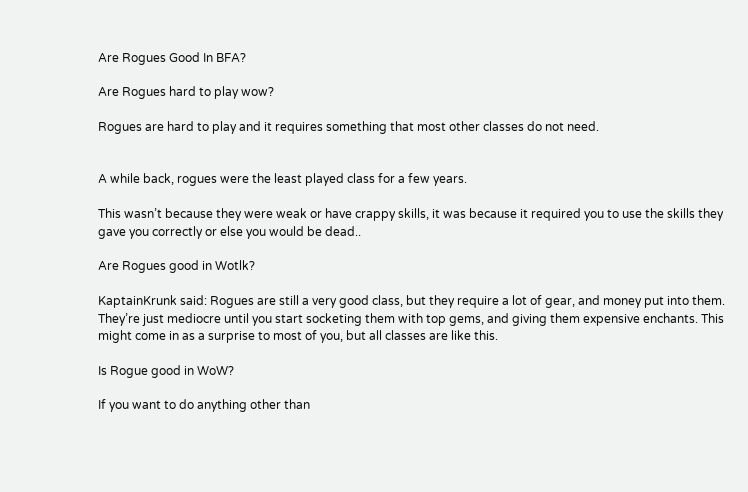Are Rogues Good In BFA?

Are Rogues hard to play wow?

Rogues are hard to play and it requires something that most other classes do not need.


A while back, rogues were the least played class for a few years.

This wasn’t because they were weak or have crappy skills, it was because it required you to use the skills they gave you correctly or else you would be dead..

Are Rogues good in Wotlk?

KaptainKrunk said: Rogues are still a very good class, but they require a lot of gear, and money put into them. They’re just mediocre until you start socketing them with top gems, and giving them expensive enchants. This might come in as a surprise to most of you, but all classes are like this.

Is Rogue good in WoW?

If you want to do anything other than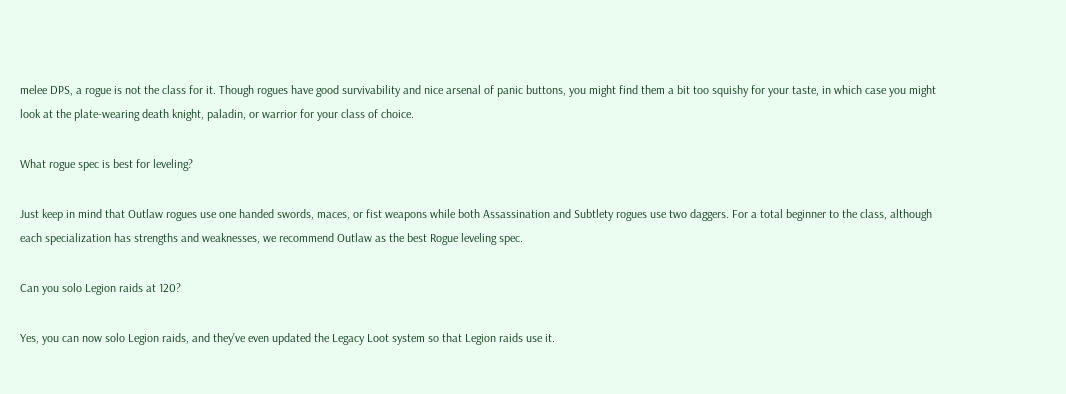melee DPS, a rogue is not the class for it. Though rogues have good survivability and nice arsenal of panic buttons, you might find them a bit too squishy for your taste, in which case you might look at the plate-wearing death knight, paladin, or warrior for your class of choice.

What rogue spec is best for leveling?

Just keep in mind that Outlaw rogues use one handed swords, maces, or fist weapons while both Assassination and Subtlety rogues use two daggers. For a total beginner to the class, although each specialization has strengths and weaknesses, we recommend Outlaw as the best Rogue leveling spec.

Can you solo Legion raids at 120?

Yes, you can now solo Legion raids, and they’ve even updated the Legacy Loot system so that Legion raids use it.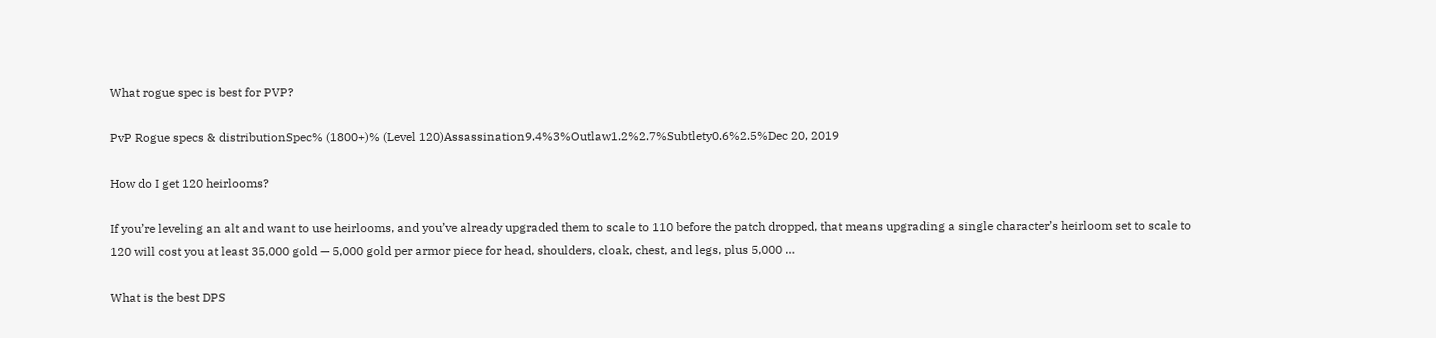What rogue spec is best for PVP?

PvP Rogue specs & distributionSpec% (1800+)% (Level 120)Assassination9.4%3%Outlaw1.2%2.7%Subtlety0.6%2.5%Dec 20, 2019

How do I get 120 heirlooms?

If you’re leveling an alt and want to use heirlooms, and you’ve already upgraded them to scale to 110 before the patch dropped, that means upgrading a single character’s heirloom set to scale to 120 will cost you at least 35,000 gold — 5,000 gold per armor piece for head, shoulders, cloak, chest, and legs, plus 5,000 …

What is the best DPS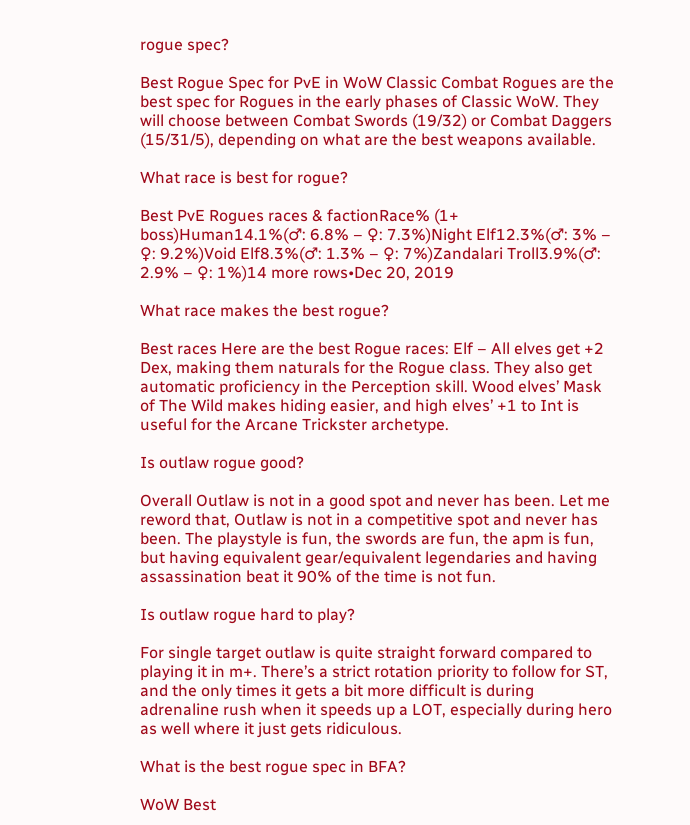rogue spec?

Best Rogue Spec for PvE in WoW Classic Combat Rogues are the best spec for Rogues in the early phases of Classic WoW. They will choose between Combat Swords (19/32) or Combat Daggers (15/31/5), depending on what are the best weapons available.

What race is best for rogue?

Best PvE Rogues races & factionRace% (1+ boss)Human14.1%(♂: 6.8% – ♀: 7.3%)Night Elf12.3%(♂: 3% – ♀: 9.2%)Void Elf8.3%(♂: 1.3% – ♀: 7%)Zandalari Troll3.9%(♂: 2.9% – ♀: 1%)14 more rows•Dec 20, 2019

What race makes the best rogue?

Best races Here are the best Rogue races: Elf – All elves get +2 Dex, making them naturals for the Rogue class. They also get automatic proficiency in the Perception skill. Wood elves’ Mask of The Wild makes hiding easier, and high elves’ +1 to Int is useful for the Arcane Trickster archetype.

Is outlaw rogue good?

Overall Outlaw is not in a good spot and never has been. Let me reword that, Outlaw is not in a competitive spot and never has been. The playstyle is fun, the swords are fun, the apm is fun, but having equivalent gear/equivalent legendaries and having assassination beat it 90% of the time is not fun.

Is outlaw rogue hard to play?

For single target outlaw is quite straight forward compared to playing it in m+. There’s a strict rotation priority to follow for ST, and the only times it gets a bit more difficult is during adrenaline rush when it speeds up a LOT, especially during hero as well where it just gets ridiculous.

What is the best rogue spec in BFA?

WoW Best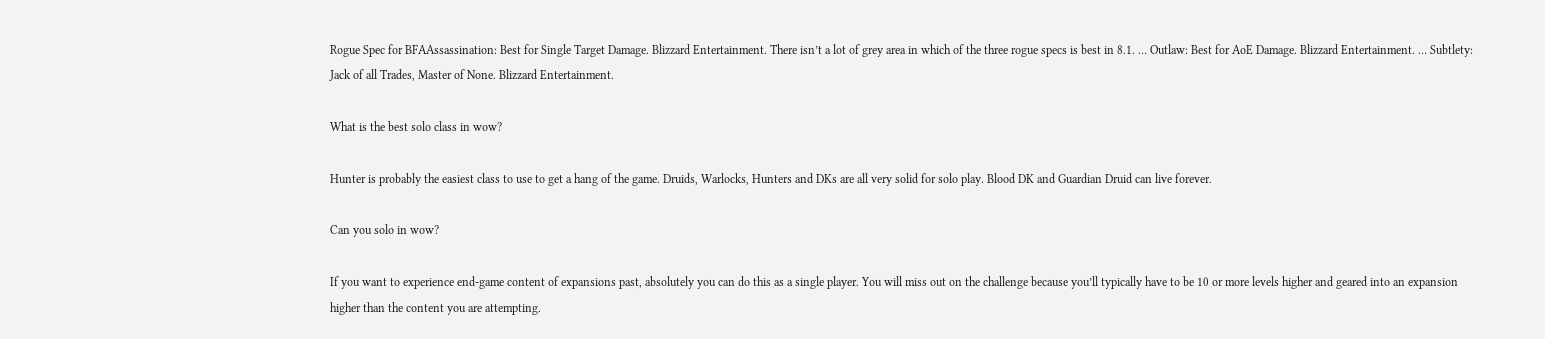Rogue Spec for BFAAssassination: Best for Single Target Damage. Blizzard Entertainment. There isn’t a lot of grey area in which of the three rogue specs is best in 8.1. … Outlaw: Best for AoE Damage. Blizzard Entertainment. … Subtlety: Jack of all Trades, Master of None. Blizzard Entertainment.

What is the best solo class in wow?

Hunter is probably the easiest class to use to get a hang of the game. Druids, Warlocks, Hunters and DKs are all very solid for solo play. Blood DK and Guardian Druid can live forever.

Can you solo in wow?

If you want to experience end-game content of expansions past, absolutely you can do this as a single player. You will miss out on the challenge because you’ll typically have to be 10 or more levels higher and geared into an expansion higher than the content you are attempting.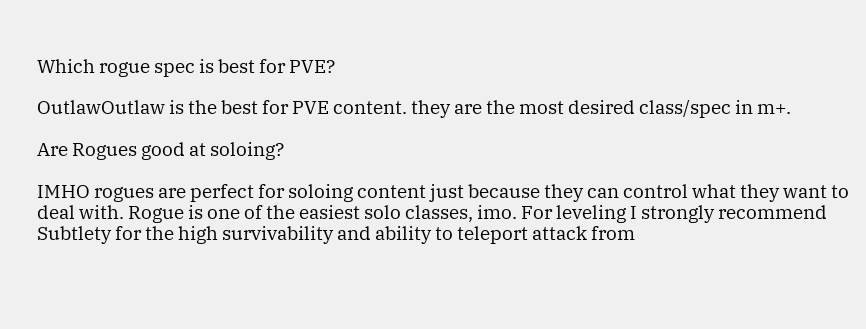Which rogue spec is best for PVE?

OutlawOutlaw is the best for PVE content. they are the most desired class/spec in m+.

Are Rogues good at soloing?

IMHO rogues are perfect for soloing content just because they can control what they want to deal with. Rogue is one of the easiest solo classes, imo. For leveling I strongly recommend Subtlety for the high survivability and ability to teleport attack from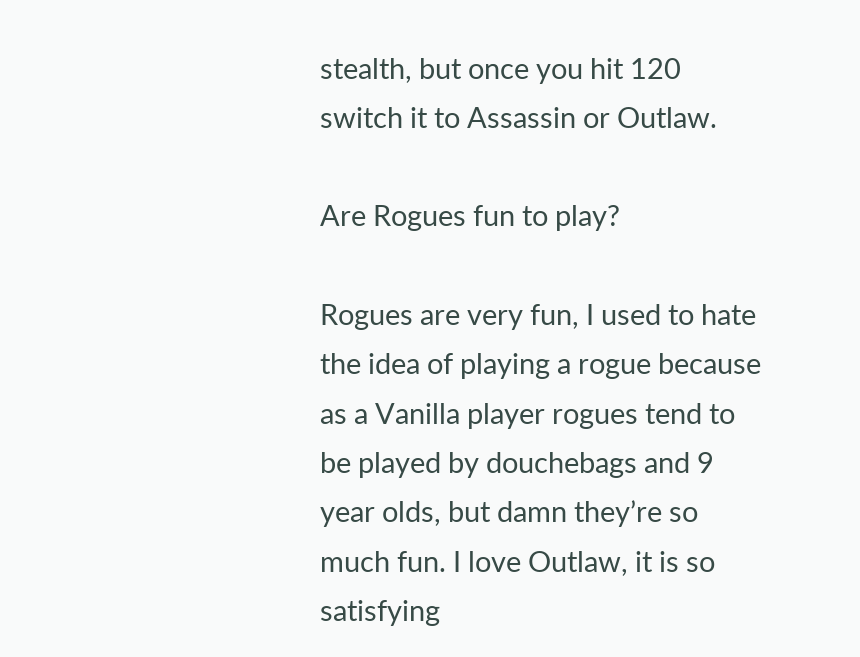stealth, but once you hit 120 switch it to Assassin or Outlaw.

Are Rogues fun to play?

Rogues are very fun, I used to hate the idea of playing a rogue because as a Vanilla player rogues tend to be played by douchebags and 9 year olds, but damn they’re so much fun. I love Outlaw, it is so satisfying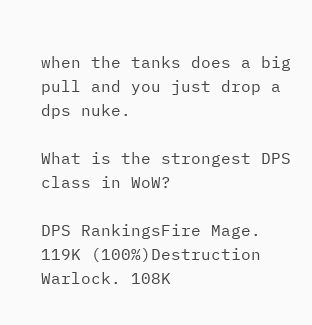when the tanks does a big pull and you just drop a dps nuke.

What is the strongest DPS class in WoW?

DPS RankingsFire Mage. 119K (100%)Destruction Warlock. 108K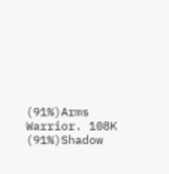(91%)Arms Warrior. 108K (91%)Shadow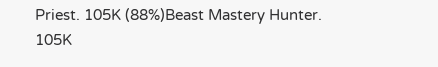Priest. 105K (88%)Beast Mastery Hunter. 105K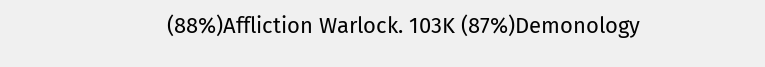(88%)Affliction Warlock. 103K (87%)Demonology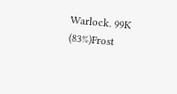Warlock. 99K (83%)Frost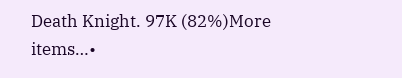Death Knight. 97K (82%)More items…•